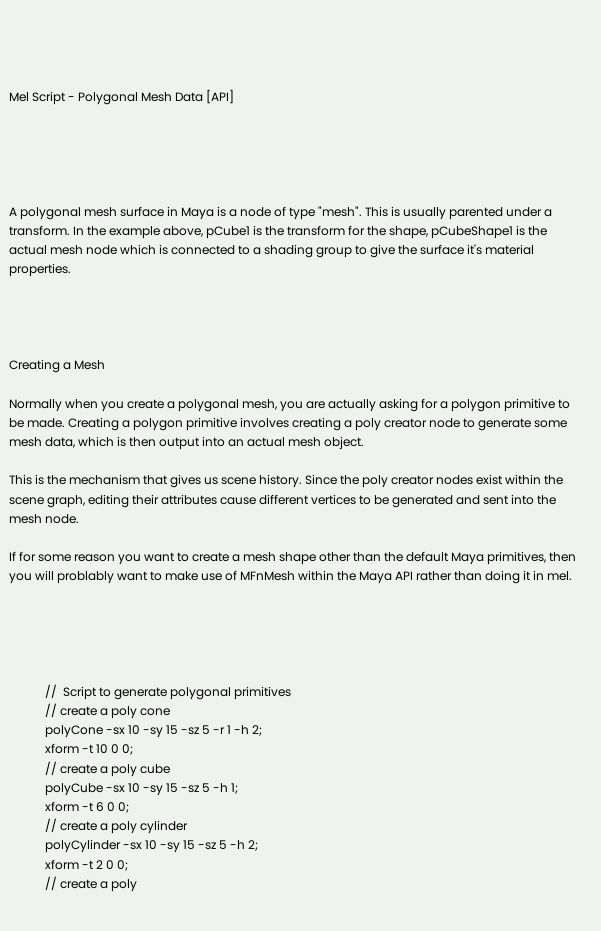Mel Script - Polygonal Mesh Data [API]





A polygonal mesh surface in Maya is a node of type "mesh". This is usually parented under a transform. In the example above, pCube1 is the transform for the shape, pCubeShape1 is the actual mesh node which is connected to a shading group to give the surface it's material properties.




Creating a Mesh

Normally when you create a polygonal mesh, you are actually asking for a polygon primitive to be made. Creating a polygon primitive involves creating a poly creator node to generate some mesh data, which is then output into an actual mesh object.

This is the mechanism that gives us scene history. Since the poly creator nodes exist within the scene graph, editing their attributes cause different vertices to be generated and sent into the mesh node.

If for some reason you want to create a mesh shape other than the default Maya primitives, then you will problably want to make use of MFnMesh within the Maya API rather than doing it in mel.





            //  Script to generate polygonal primitives
            // create a poly cone
            polyCone -sx 10 -sy 15 -sz 5 -r 1 -h 2;
            xform -t 10 0 0;
            // create a poly cube
            polyCube -sx 10 -sy 15 -sz 5 -h 1;
            xform -t 6 0 0;
            // create a poly cylinder
            polyCylinder -sx 10 -sy 15 -sz 5 -h 2;
            xform -t 2 0 0;
            // create a poly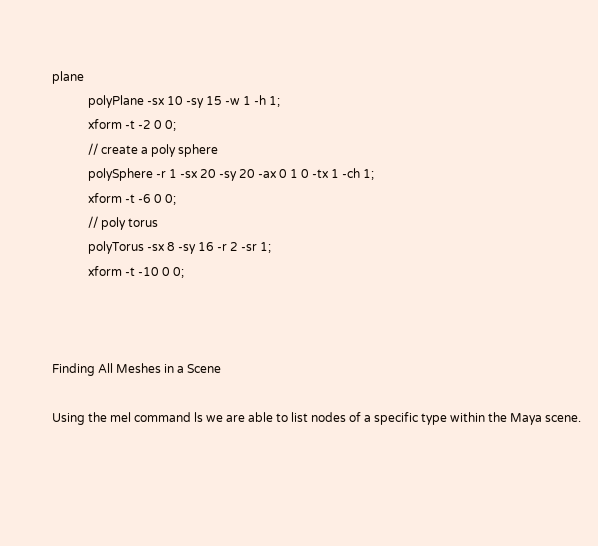plane
            polyPlane -sx 10 -sy 15 -w 1 -h 1;
            xform -t -2 0 0;
            // create a poly sphere
            polySphere -r 1 -sx 20 -sy 20 -ax 0 1 0 -tx 1 -ch 1;
            xform -t -6 0 0;
            // poly torus
            polyTorus -sx 8 -sy 16 -r 2 -sr 1;
            xform -t -10 0 0;



Finding All Meshes in a Scene

Using the mel command ls we are able to list nodes of a specific type within the Maya scene.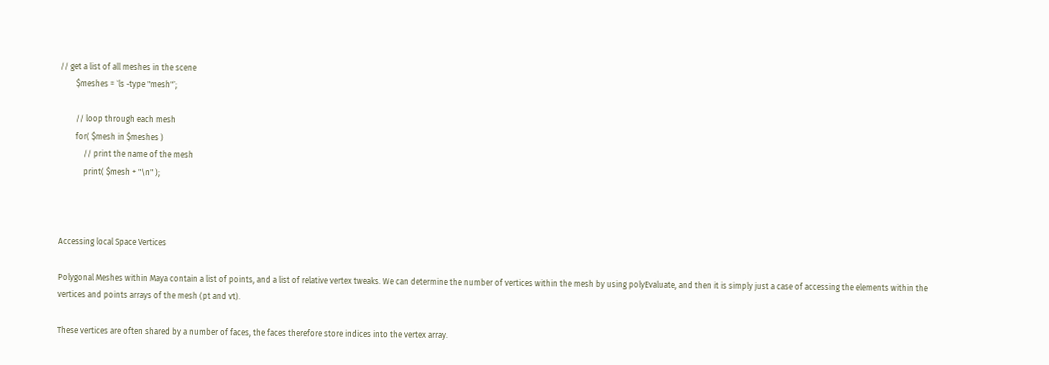// get a list of all meshes in the scene
        $meshes = `ls -type "mesh"`;

        // loop through each mesh
        for( $mesh in $meshes )
            // print the name of the mesh
            print( $mesh + "\n" );



Accessing local Space Vertices

Polygonal Meshes within Maya contain a list of points, and a list of relative vertex tweaks. We can determine the number of vertices within the mesh by using polyEvaluate, and then it is simply just a case of accessing the elements within the vertices and points arrays of the mesh (pt and vt).

These vertices are often shared by a number of faces, the faces therefore store indices into the vertex array.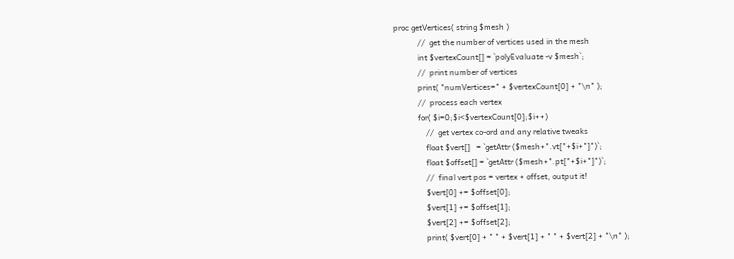proc getVertices( string $mesh )
            //  get the number of vertices used in the mesh
            int $vertexCount[] = `polyEvaluate -v $mesh`;
            //  print number of vertices
            print( "numVertices=" + $vertexCount[0] + "\n" );
            //  process each vertex
            for( $i=0;$i<$vertexCount[0];$i++)
                //  get vertex co-ord and any relative tweaks
                float $vert[]   = `getAttr ($mesh+".vt["+$i+"]")`;
                float $offset[] = `getAttr ($mesh+".pt["+$i+"]")`;
                //  final vert pos = vertex + offset, output it!
                $vert[0] += $offset[0];
                $vert[1] += $offset[1];
                $vert[2] += $offset[2];
                print( $vert[0] + " " + $vert[1] + " " + $vert[2] + "\n" );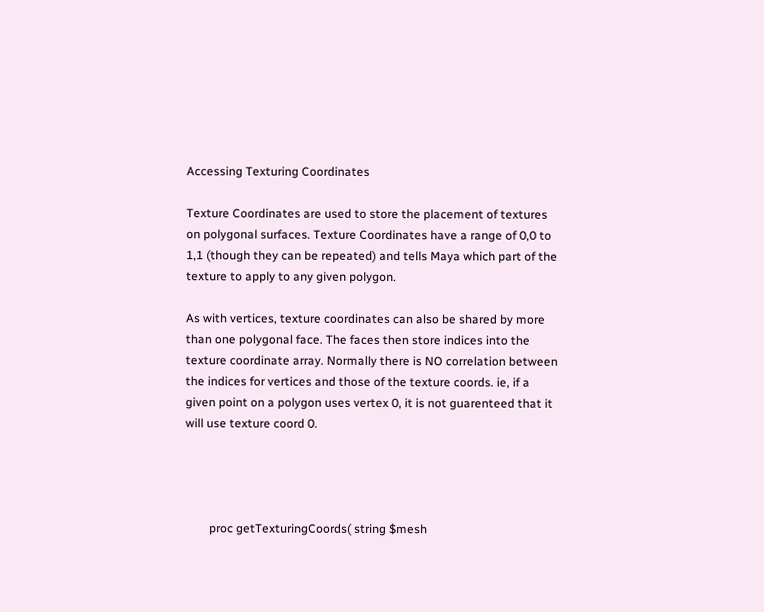Accessing Texturing Coordinates

Texture Coordinates are used to store the placement of textures on polygonal surfaces. Texture Coordinates have a range of 0,0 to 1,1 (though they can be repeated) and tells Maya which part of the texture to apply to any given polygon.

As with vertices, texture coordinates can also be shared by more than one polygonal face. The faces then store indices into the texture coordinate array. Normally there is NO correlation between the indices for vertices and those of the texture coords. ie, if a given point on a polygon uses vertex 0, it is not guarenteed that it will use texture coord 0.




        proc getTexturingCoords( string $mesh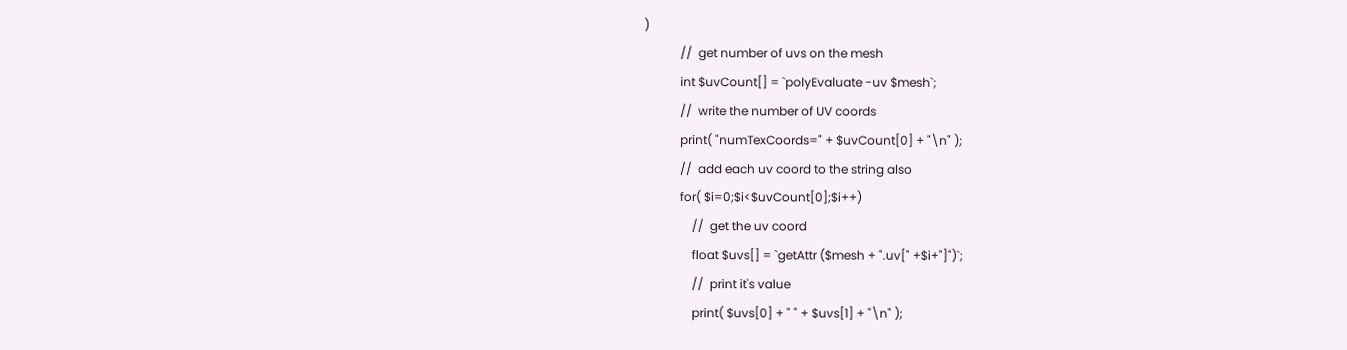)
            //  get number of uvs on the mesh
            int $uvCount[] = `polyEvaluate -uv $mesh`;
            //  write the number of UV coords
            print( "numTexCoords=" + $uvCount[0] + "\n" );
            //  add each uv coord to the string also
            for( $i=0;$i<$uvCount[0];$i++)
                //  get the uv coord
                float $uvs[] = `getAttr ($mesh + ".uv[" +$i+"]")`;
                //  print it's value
                print( $uvs[0] + " " + $uvs[1] + "\n" );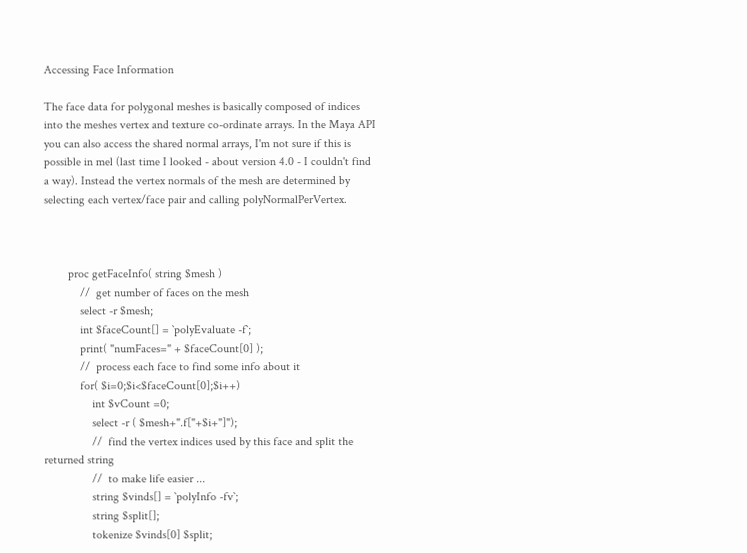Accessing Face Information

The face data for polygonal meshes is basically composed of indices into the meshes vertex and texture co-ordinate arrays. In the Maya API you can also access the shared normal arrays, I'm not sure if this is possible in mel (last time I looked - about version 4.0 - I couldn't find a way). Instead the vertex normals of the mesh are determined by selecting each vertex/face pair and calling polyNormalPerVertex.



        proc getFaceInfo( string $mesh )
            //  get number of faces on the mesh
            select -r $mesh;
            int $faceCount[] = `polyEvaluate -f`;
            print( "numFaces=" + $faceCount[0] );
            //  process each face to find some info about it
            for( $i=0;$i<$faceCount[0];$i++)
                int $vCount =0;
                select -r ( $mesh+".f["+$i+"]");
                //  find the vertex indices used by this face and split the returned string
                //  to make life easier ...
                string $vinds[] = `polyInfo -fv`;
                string $split[];
                tokenize $vinds[0] $split;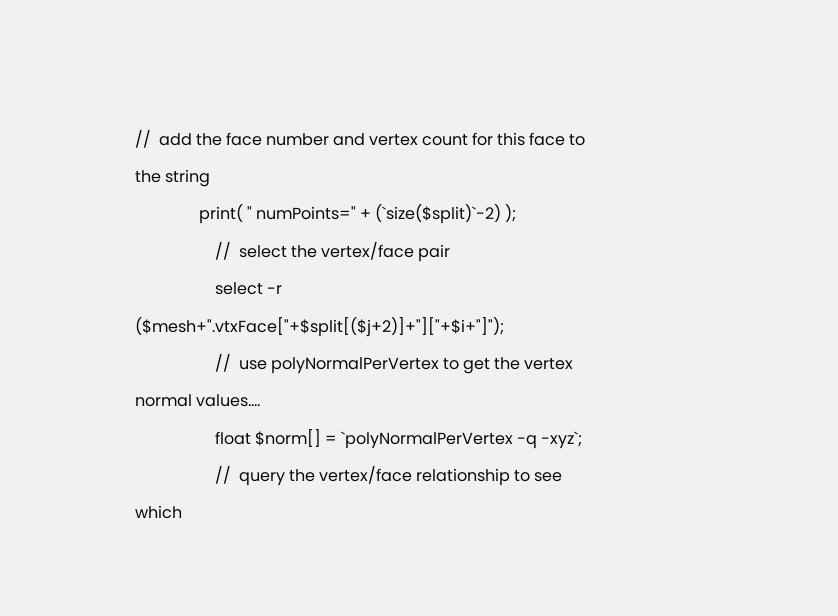//  add the face number and vertex count for this face to the string
                print( " numPoints=" + (`size($split)`-2) );
                    //  select the vertex/face pair
                    select -r ($mesh+".vtxFace["+$split[($j+2)]+"]["+$i+"]");
                    //  use polyNormalPerVertex to get the vertex normal values....
                    float $norm[] = `polyNormalPerVertex -q -xyz`;
                    //  query the vertex/face relationship to see which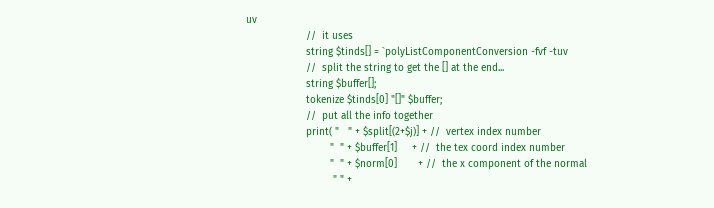uv
                    //  it uses
                    string $tinds[] = `polyListComponentConversion -fvf -tuv
                    //  split the string to get the [] at the end...
                    string $buffer[];
                    tokenize $tinds[0] "[]" $buffer;
                    //  put all the info together
                    print( "   " + $split[(2+$j)] + //  vertex index number
                            "  " + $buffer[1]     + //  the tex coord index number
                            "  " + $norm[0]       + //  the x component of the normal
                             " " +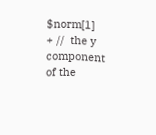$norm[1]       + //  the y component of the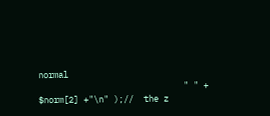normal
                             " " + $norm[2] +"\n" );//  the z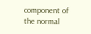component of the normal